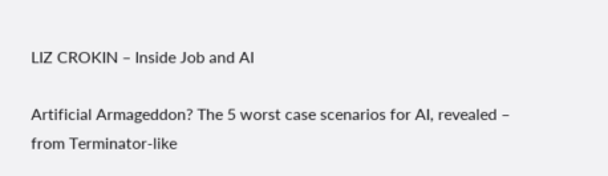LIZ CROKIN – Inside Job and AI

Artificial Armageddon? The 5 worst case scenarios for AI, revealed – from Terminator-like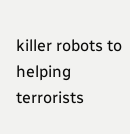killer robots to helping terrorists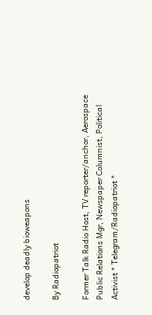develop deadly bioweapons

By Radiopatriot

Former Talk Radio Host, TV reporter/anchor, Aerospace Public Relations Mgr, Newspaper Columnist, Political Activist * Telegram/Radiopatriot *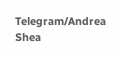Telegram/Andrea Shea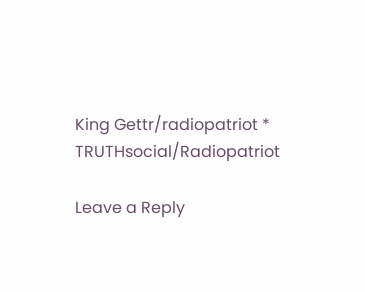King Gettr/radiopatriot * TRUTHsocial/Radiopatriot

Leave a Reply